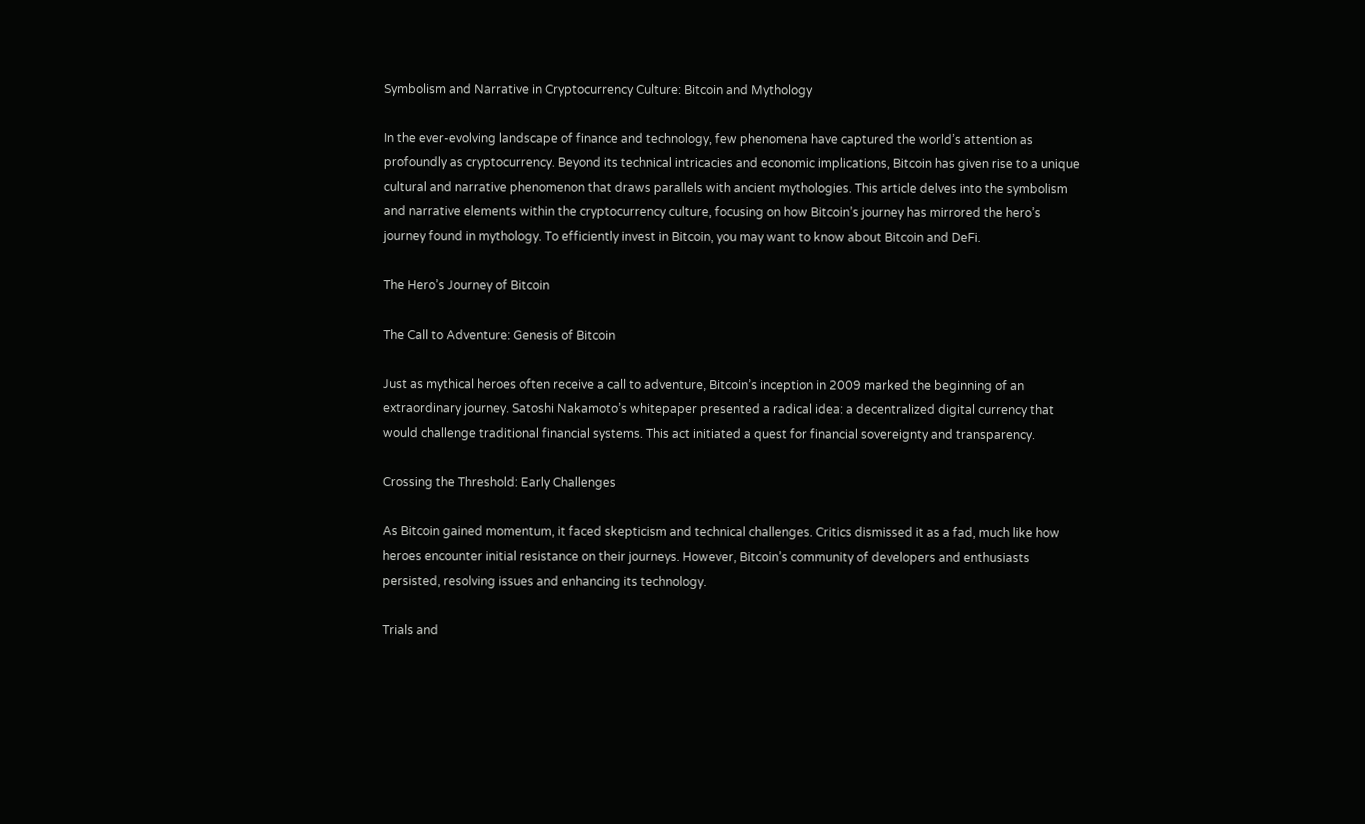Symbolism and Narrative in Cryptocurrency Culture: Bitcoin and Mythology

In the ever-evolving landscape of finance and technology, few phenomena have captured the world’s attention as profoundly as cryptocurrency. Beyond its technical intricacies and economic implications, Bitcoin has given rise to a unique cultural and narrative phenomenon that draws parallels with ancient mythologies. This article delves into the symbolism and narrative elements within the cryptocurrency culture, focusing on how Bitcoin’s journey has mirrored the hero’s journey found in mythology. To efficiently invest in Bitcoin, you may want to know about Bitcoin and DeFi.

The Hero’s Journey of Bitcoin

The Call to Adventure: Genesis of Bitcoin

Just as mythical heroes often receive a call to adventure, Bitcoin’s inception in 2009 marked the beginning of an extraordinary journey. Satoshi Nakamoto’s whitepaper presented a radical idea: a decentralized digital currency that would challenge traditional financial systems. This act initiated a quest for financial sovereignty and transparency.

Crossing the Threshold: Early Challenges

As Bitcoin gained momentum, it faced skepticism and technical challenges. Critics dismissed it as a fad, much like how heroes encounter initial resistance on their journeys. However, Bitcoin’s community of developers and enthusiasts persisted, resolving issues and enhancing its technology.

Trials and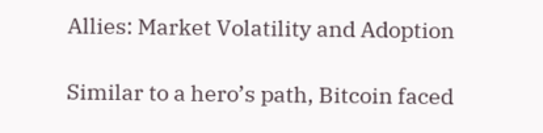Allies: Market Volatility and Adoption

Similar to a hero’s path, Bitcoin faced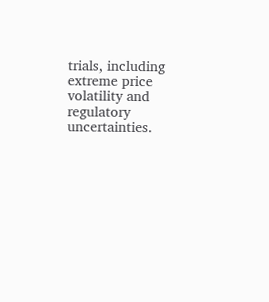trials, including extreme price volatility and regulatory uncertainties.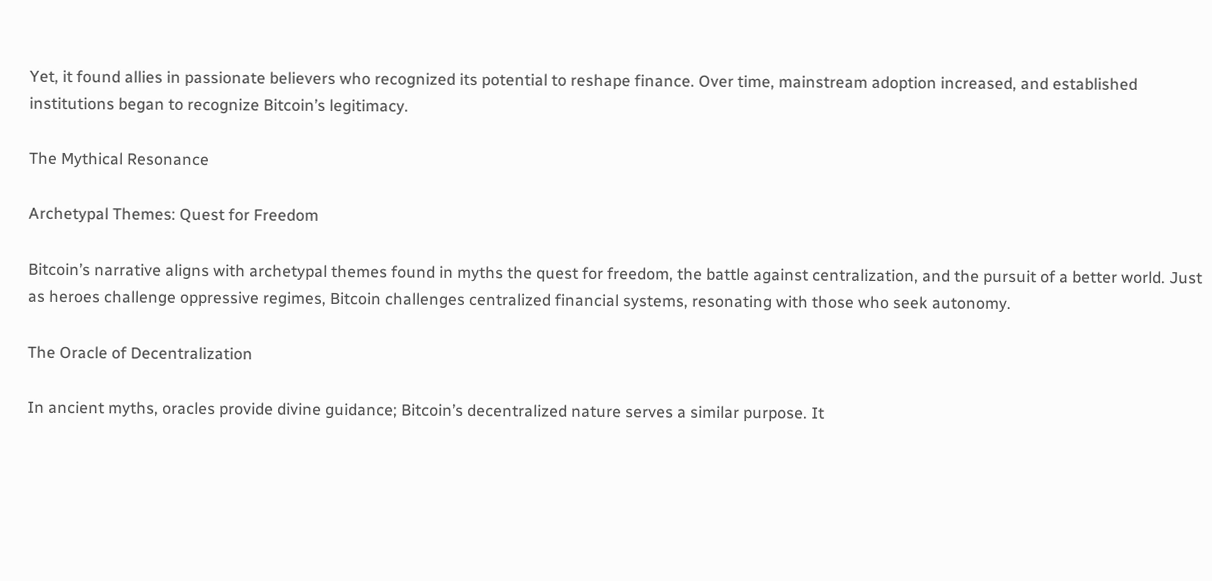Yet, it found allies in passionate believers who recognized its potential to reshape finance. Over time, mainstream adoption increased, and established institutions began to recognize Bitcoin’s legitimacy.

The Mythical Resonance

Archetypal Themes: Quest for Freedom

Bitcoin’s narrative aligns with archetypal themes found in myths the quest for freedom, the battle against centralization, and the pursuit of a better world. Just as heroes challenge oppressive regimes, Bitcoin challenges centralized financial systems, resonating with those who seek autonomy.

The Oracle of Decentralization

In ancient myths, oracles provide divine guidance; Bitcoin’s decentralized nature serves a similar purpose. It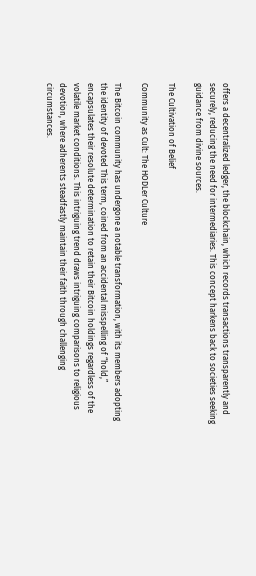offers a decentralized ledger, the blockchain, which records transactions transparently and securely, reducing the need for intermediaries. This concept harkens back to societies seeking guidance from divine sources.

The Cultivation of Belief

Community as Cult: The HODLer Culture

The Bitcoin community has undergone a notable transformation, with its members adopting the identity of devoted This term, coined from an accidental misspelling of “hold,” encapsulates their resolute determination to retain their Bitcoin holdings regardless of the volatile market conditions. This intriguing trend draws intriguing comparisons to religious devotion, where adherents steadfastly maintain their faith through challenging circumstances.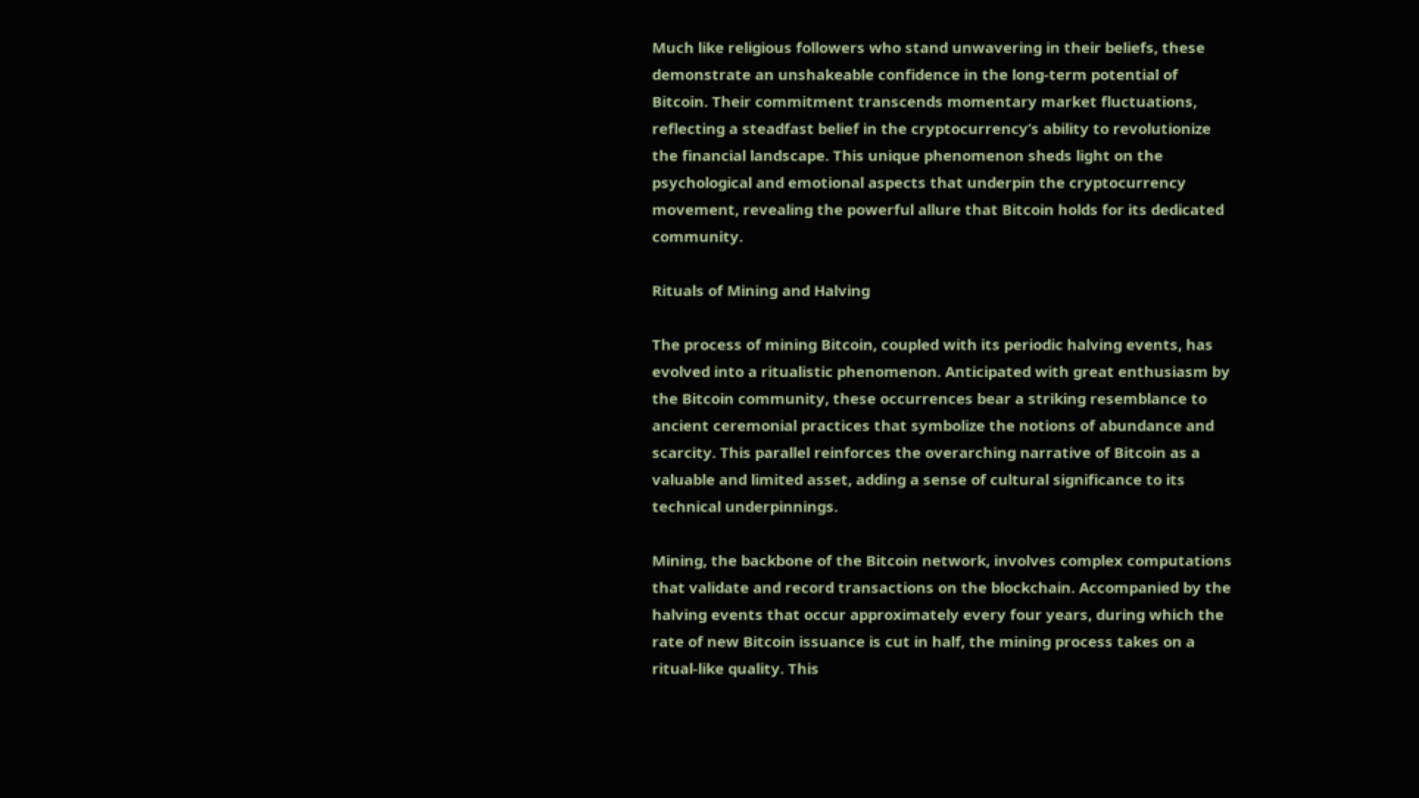Much like religious followers who stand unwavering in their beliefs, these demonstrate an unshakeable confidence in the long-term potential of Bitcoin. Their commitment transcends momentary market fluctuations, reflecting a steadfast belief in the cryptocurrency’s ability to revolutionize the financial landscape. This unique phenomenon sheds light on the psychological and emotional aspects that underpin the cryptocurrency movement, revealing the powerful allure that Bitcoin holds for its dedicated community.

Rituals of Mining and Halving

The process of mining Bitcoin, coupled with its periodic halving events, has evolved into a ritualistic phenomenon. Anticipated with great enthusiasm by the Bitcoin community, these occurrences bear a striking resemblance to ancient ceremonial practices that symbolize the notions of abundance and scarcity. This parallel reinforces the overarching narrative of Bitcoin as a valuable and limited asset, adding a sense of cultural significance to its technical underpinnings.

Mining, the backbone of the Bitcoin network, involves complex computations that validate and record transactions on the blockchain. Accompanied by the halving events that occur approximately every four years, during which the rate of new Bitcoin issuance is cut in half, the mining process takes on a ritual-like quality. This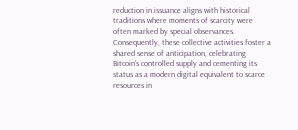reduction in issuance aligns with historical traditions where moments of scarcity were often marked by special observances. Consequently, these collective activities foster a shared sense of anticipation, celebrating Bitcoin’s controlled supply and cementing its status as a modern digital equivalent to scarce resources in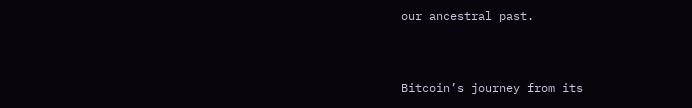our ancestral past.


Bitcoin’s journey from its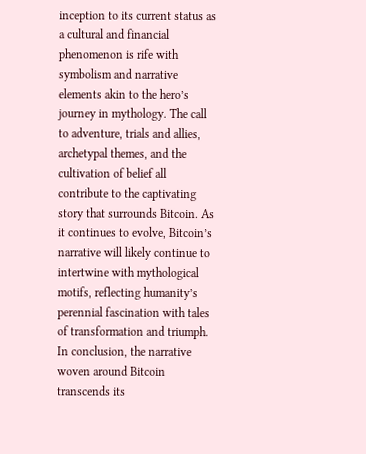inception to its current status as a cultural and financial phenomenon is rife with symbolism and narrative elements akin to the hero’s journey in mythology. The call to adventure, trials and allies, archetypal themes, and the cultivation of belief all contribute to the captivating story that surrounds Bitcoin. As it continues to evolve, Bitcoin’s narrative will likely continue to intertwine with mythological motifs, reflecting humanity’s perennial fascination with tales of transformation and triumph. In conclusion, the narrative woven around Bitcoin transcends its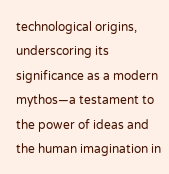technological origins, underscoring its significance as a modern mythos—a testament to the power of ideas and the human imagination in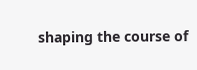shaping the course of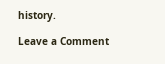history.

Leave a Comment